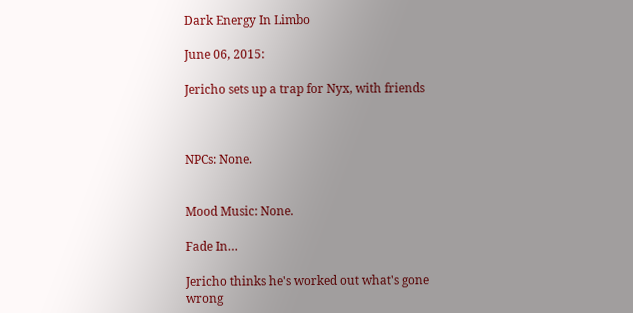Dark Energy In Limbo

June 06, 2015:

Jericho sets up a trap for Nyx, with friends



NPCs: None.


Mood Music: None.

Fade In…

Jericho thinks he's worked out what's gone wrong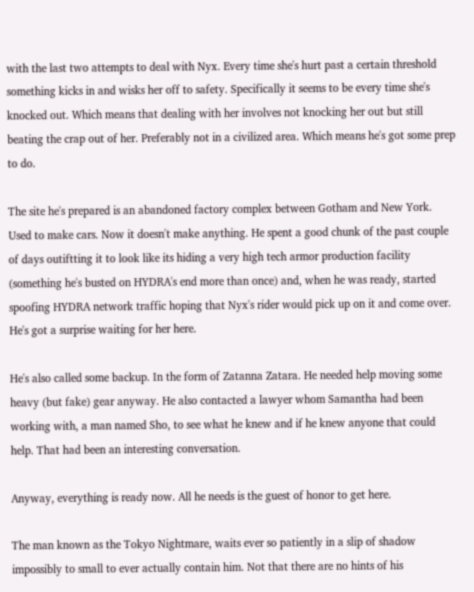with the last two attempts to deal with Nyx. Every time she's hurt past a certain threshold something kicks in and wisks her off to safety. Specifically it seems to be every time she's knocked out. Which means that dealing with her involves not knocking her out but still beating the crap out of her. Preferably not in a civilized area. Which means he's got some prep to do.

The site he's prepared is an abandoned factory complex between Gotham and New York. Used to make cars. Now it doesn't make anything. He spent a good chunk of the past couple of days outiftting it to look like its hiding a very high tech armor production facility (something he's busted on HYDRA's end more than once) and, when he was ready, started spoofing HYDRA network traffic hoping that Nyx's rider would pick up on it and come over. He's got a surprise waiting for her here.

He's also called some backup. In the form of Zatanna Zatara. He needed help moving some heavy (but fake) gear anyway. He also contacted a lawyer whom Samantha had been working with, a man named Sho, to see what he knew and if he knew anyone that could help. That had been an interesting conversation.

Anyway, everything is ready now. All he needs is the guest of honor to get here.

The man known as the Tokyo Nightmare, waits ever so patiently in a slip of shadow impossibly to small to ever actually contain him. Not that there are no hints of his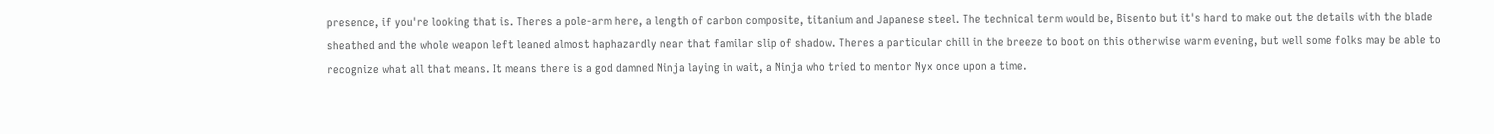presence, if you're looking that is. Theres a pole-arm here, a length of carbon composite, titanium and Japanese steel. The technical term would be, Bisento but it's hard to make out the details with the blade sheathed and the whole weapon left leaned almost haphazardly near that familar slip of shadow. Theres a particular chill in the breeze to boot on this otherwise warm evening, but well some folks may be able to recognize what all that means. It means there is a god damned Ninja laying in wait, a Ninja who tried to mentor Nyx once upon a time.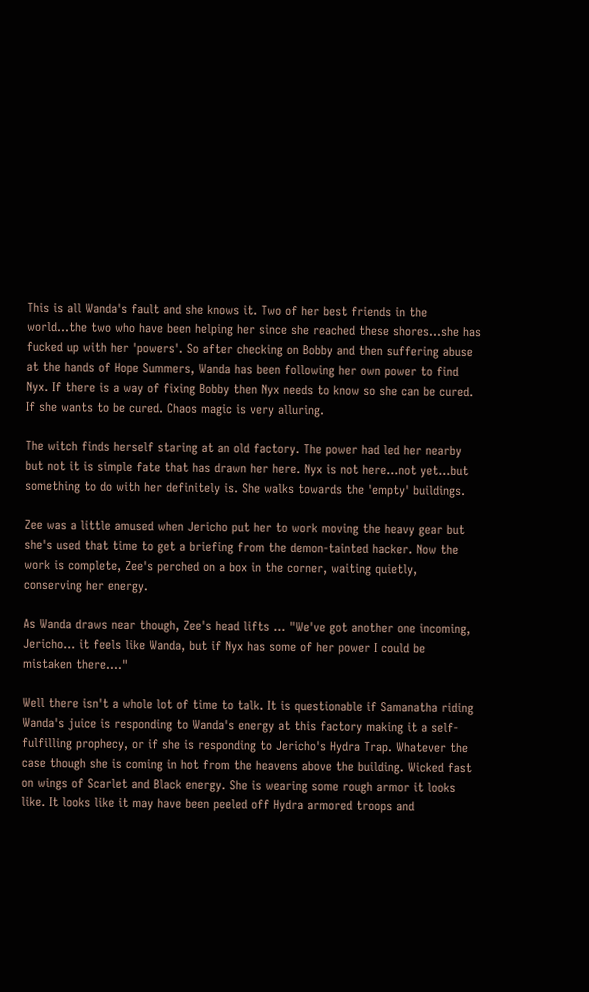This is all Wanda's fault and she knows it. Two of her best friends in the world…the two who have been helping her since she reached these shores…she has fucked up with her 'powers'. So after checking on Bobby and then suffering abuse at the hands of Hope Summers, Wanda has been following her own power to find Nyx. If there is a way of fixing Bobby then Nyx needs to know so she can be cured. If she wants to be cured. Chaos magic is very alluring.

The witch finds herself staring at an old factory. The power had led her nearby but not it is simple fate that has drawn her here. Nyx is not here…not yet…but something to do with her definitely is. She walks towards the 'empty' buildings.

Zee was a little amused when Jericho put her to work moving the heavy gear but she's used that time to get a briefing from the demon-tainted hacker. Now the work is complete, Zee's perched on a box in the corner, waiting quietly, conserving her energy.

As Wanda draws near though, Zee's head lifts … "We've got another one incoming, Jericho… it feels like Wanda, but if Nyx has some of her power I could be mistaken there…."

Well there isn't a whole lot of time to talk. It is questionable if Samanatha riding Wanda's juice is responding to Wanda's energy at this factory making it a self-fulfilling prophecy, or if she is responding to Jericho's Hydra Trap. Whatever the case though she is coming in hot from the heavens above the building. Wicked fast on wings of Scarlet and Black energy. She is wearing some rough armor it looks like. It looks like it may have been peeled off Hydra armored troops and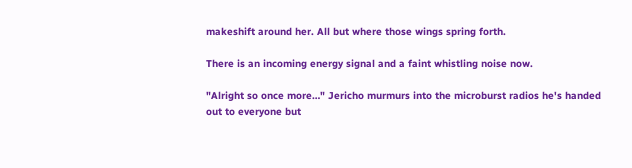makeshift around her. All but where those wings spring forth.

There is an incoming energy signal and a faint whistling noise now.

"Alright so once more…" Jericho murmurs into the microburst radios he's handed out to everyone but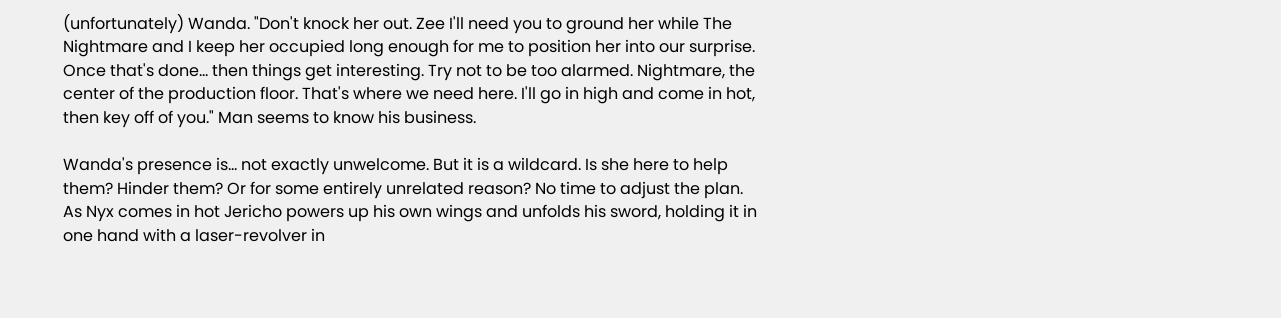(unfortunately) Wanda. "Don't knock her out. Zee I'll need you to ground her while The Nightmare and I keep her occupied long enough for me to position her into our surprise. Once that's done… then things get interesting. Try not to be too alarmed. Nightmare, the center of the production floor. That's where we need here. I'll go in high and come in hot, then key off of you." Man seems to know his business.

Wanda's presence is… not exactly unwelcome. But it is a wildcard. Is she here to help them? Hinder them? Or for some entirely unrelated reason? No time to adjust the plan. As Nyx comes in hot Jericho powers up his own wings and unfolds his sword, holding it in one hand with a laser-revolver in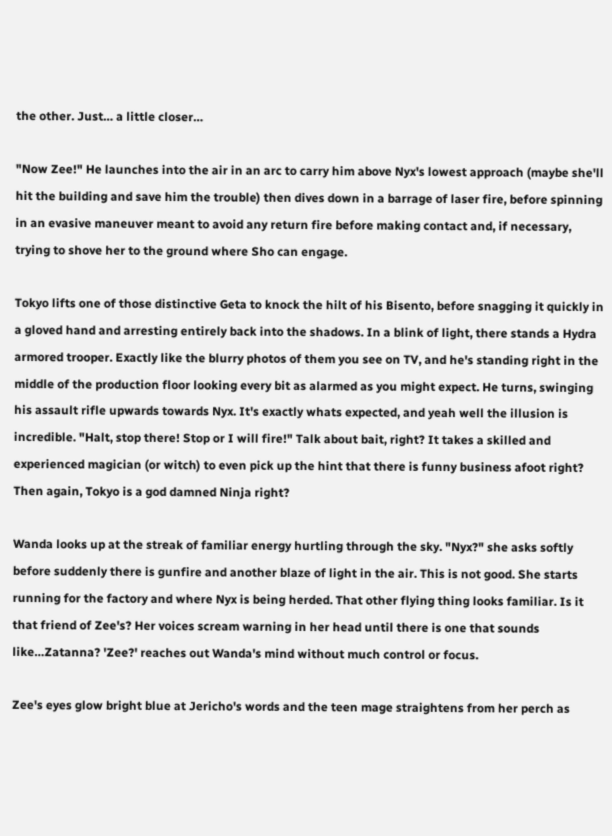the other. Just… a little closer…

"Now Zee!" He launches into the air in an arc to carry him above Nyx's lowest approach (maybe she'll hit the building and save him the trouble) then dives down in a barrage of laser fire, before spinning in an evasive maneuver meant to avoid any return fire before making contact and, if necessary, trying to shove her to the ground where Sho can engage.

Tokyo lifts one of those distinctive Geta to knock the hilt of his Bisento, before snagging it quickly in a gloved hand and arresting entirely back into the shadows. In a blink of light, there stands a Hydra armored trooper. Exactly like the blurry photos of them you see on TV, and he's standing right in the middle of the production floor looking every bit as alarmed as you might expect. He turns, swinging his assault rifle upwards towards Nyx. It's exactly whats expected, and yeah well the illusion is incredible. "Halt, stop there! Stop or I will fire!" Talk about bait, right? It takes a skilled and experienced magician (or witch) to even pick up the hint that there is funny business afoot right? Then again, Tokyo is a god damned Ninja right?

Wanda looks up at the streak of familiar energy hurtling through the sky. "Nyx?" she asks softly before suddenly there is gunfire and another blaze of light in the air. This is not good. She starts running for the factory and where Nyx is being herded. That other flying thing looks familiar. Is it that friend of Zee's? Her voices scream warning in her head until there is one that sounds like…Zatanna? 'Zee?' reaches out Wanda's mind without much control or focus.

Zee's eyes glow bright blue at Jericho's words and the teen mage straightens from her perch as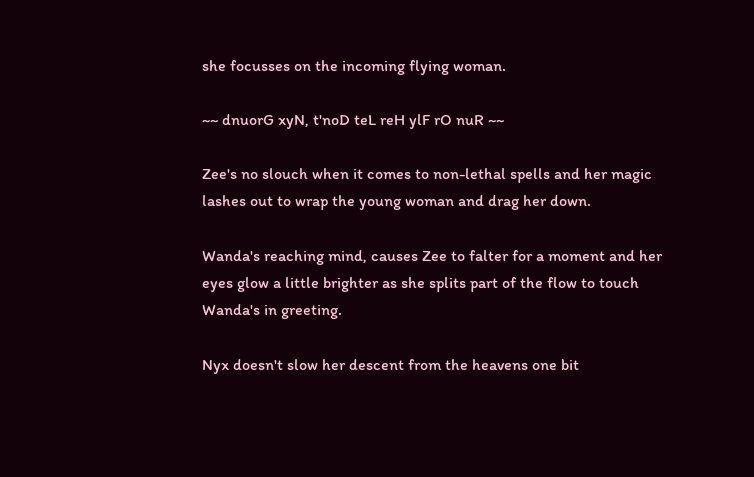she focusses on the incoming flying woman.

~~ dnuorG xyN, t'noD teL reH ylF rO nuR ~~

Zee's no slouch when it comes to non-lethal spells and her magic lashes out to wrap the young woman and drag her down.

Wanda's reaching mind, causes Zee to falter for a moment and her eyes glow a little brighter as she splits part of the flow to touch Wanda's in greeting.

Nyx doesn't slow her descent from the heavens one bit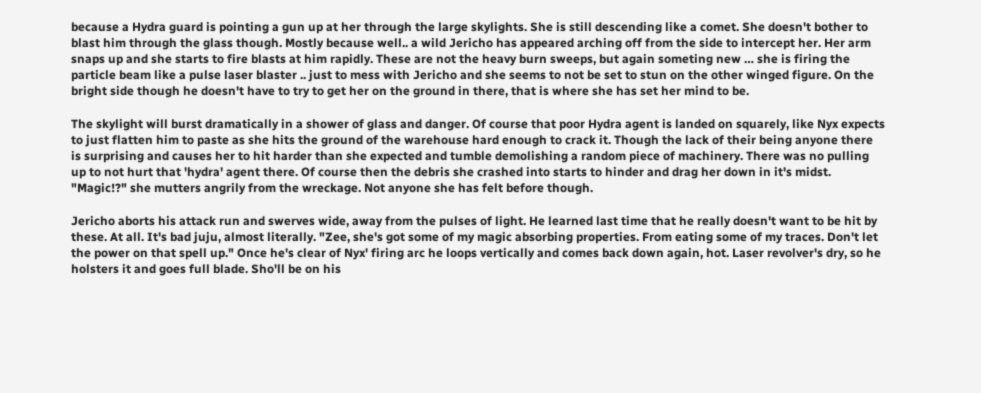because a Hydra guard is pointing a gun up at her through the large skylights. She is still descending like a comet. She doesn't bother to blast him through the glass though. Mostly because well.. a wild Jericho has appeared arching off from the side to intercept her. Her arm snaps up and she starts to fire blasts at him rapidly. These are not the heavy burn sweeps, but again someting new … she is firing the particle beam like a pulse laser blaster .. just to mess with Jericho and she seems to not be set to stun on the other winged figure. On the bright side though he doesn't have to try to get her on the ground in there, that is where she has set her mind to be.

The skylight will burst dramatically in a shower of glass and danger. Of course that poor Hydra agent is landed on squarely, like Nyx expects to just flatten him to paste as she hits the ground of the warehouse hard enough to crack it. Though the lack of their being anyone there is surprising and causes her to hit harder than she expected and tumble demolishing a random piece of machinery. There was no pulling up to not hurt that 'hydra' agent there. Of course then the debris she crashed into starts to hinder and drag her down in it's midst. "Magic!?" she mutters angrily from the wreckage. Not anyone she has felt before though.

Jericho aborts his attack run and swerves wide, away from the pulses of light. He learned last time that he really doesn't want to be hit by these. At all. It's bad juju, almost literally. "Zee, she's got some of my magic absorbing properties. From eating some of my traces. Don't let the power on that spell up." Once he's clear of Nyx' firing arc he loops vertically and comes back down again, hot. Laser revolver's dry, so he holsters it and goes full blade. Sho'll be on his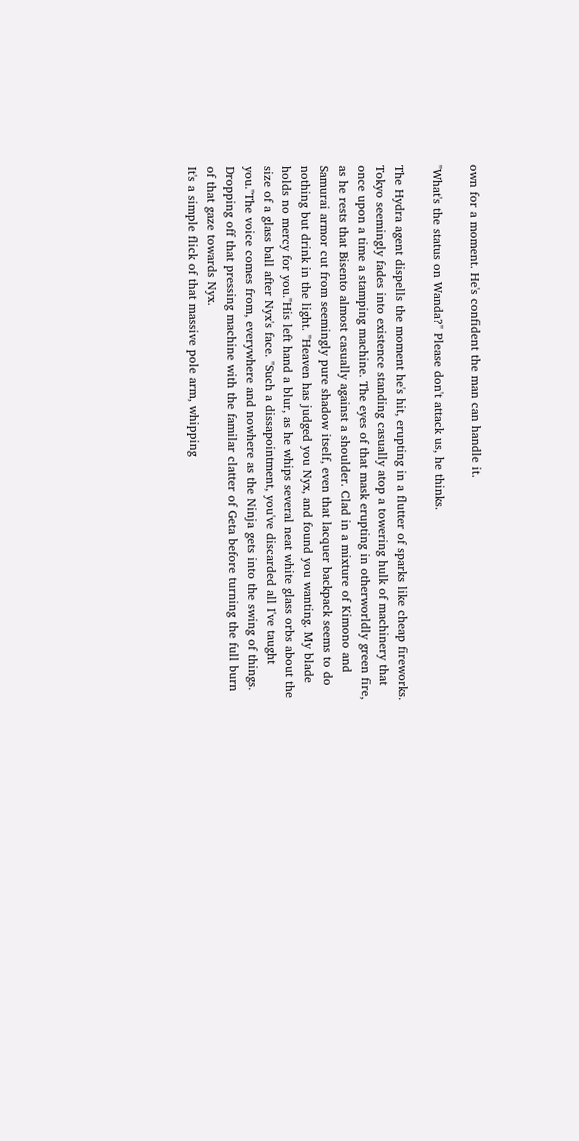own for a moment. He's confident the man can handle it.

"What's the status on Wanda?" Please don't attack us, he thinks.

The Hydra agent dispells the moment he's hit, erupting in a flutter of sparks like cheap fireworks. Tokyo seemingly fades into existence standing casually atop a towering hulk of machinery that once upon a time a stamping machine. The eyes of that mask erupting in otherworldly green fire, as he rests that Bisento almost casually against a shoulder. Clad in a mixture of Kimono and Samurai armor cut from seemingly pure shadow itself, even that lacquer backpack seems to do nothing but drink in the light. "Heaven has judged you Nyx, and found you wanting. My blade holds no mercy for you."His left hand a blur, as he whips several neat white glass orbs about the size of a glass ball after Nyx's face. "Such a dissapointment, you've discarded all I've taught you."The voice comes from, everywhere and nowhere as the Ninja gets into the swing of things. Dropping off that pressing machine with the familar clatter of Geta before turning the full burn of that gaze towards Nyx.
It's a simple flick of that massive pole arm, whipping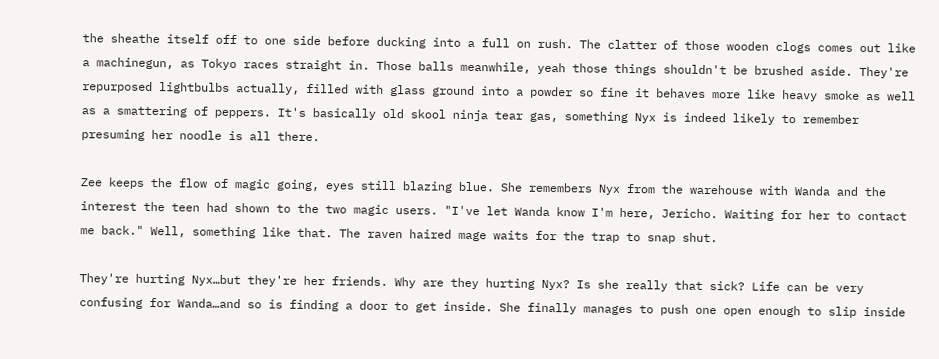the sheathe itself off to one side before ducking into a full on rush. The clatter of those wooden clogs comes out like a machinegun, as Tokyo races straight in. Those balls meanwhile, yeah those things shouldn't be brushed aside. They're repurposed lightbulbs actually, filled with glass ground into a powder so fine it behaves more like heavy smoke as well as a smattering of peppers. It's basically old skool ninja tear gas, something Nyx is indeed likely to remember presuming her noodle is all there.

Zee keeps the flow of magic going, eyes still blazing blue. She remembers Nyx from the warehouse with Wanda and the interest the teen had shown to the two magic users. "I've let Wanda know I'm here, Jericho. Waiting for her to contact me back." Well, something like that. The raven haired mage waits for the trap to snap shut.

They're hurting Nyx…but they're her friends. Why are they hurting Nyx? Is she really that sick? Life can be very confusing for Wanda…and so is finding a door to get inside. She finally manages to push one open enough to slip inside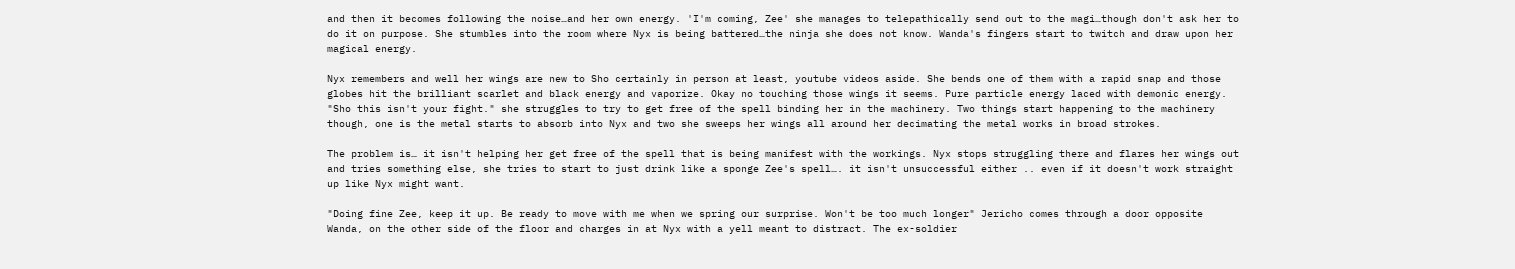and then it becomes following the noise…and her own energy. 'I'm coming, Zee' she manages to telepathically send out to the magi…though don't ask her to do it on purpose. She stumbles into the room where Nyx is being battered…the ninja she does not know. Wanda's fingers start to twitch and draw upon her magical energy.

Nyx remembers and well her wings are new to Sho certainly in person at least, youtube videos aside. She bends one of them with a rapid snap and those globes hit the brilliant scarlet and black energy and vaporize. Okay no touching those wings it seems. Pure particle energy laced with demonic energy. "Sho this isn't your fight." she struggles to try to get free of the spell binding her in the machinery. Two things start happening to the machinery though, one is the metal starts to absorb into Nyx and two she sweeps her wings all around her decimating the metal works in broad strokes.

The problem is… it isn't helping her get free of the spell that is being manifest with the workings. Nyx stops struggling there and flares her wings out and tries something else, she tries to start to just drink like a sponge Zee's spell…. it isn't unsuccessful either .. even if it doesn't work straight up like Nyx might want.

"Doing fine Zee, keep it up. Be ready to move with me when we spring our surprise. Won't be too much longer" Jericho comes through a door opposite Wanda, on the other side of the floor and charges in at Nyx with a yell meant to distract. The ex-soldier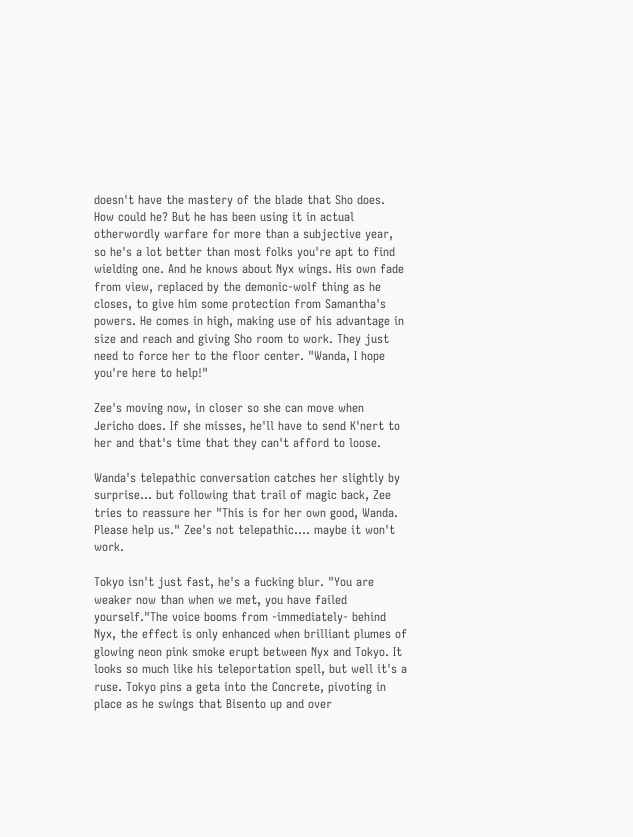doesn't have the mastery of the blade that Sho does. How could he? But he has been using it in actual otherwordly warfare for more than a subjective year, so he's a lot better than most folks you're apt to find wielding one. And he knows about Nyx wings. His own fade from view, replaced by the demonic-wolf thing as he closes, to give him some protection from Samantha's powers. He comes in high, making use of his advantage in size and reach and giving Sho room to work. They just need to force her to the floor center. "Wanda, I hope you're here to help!"

Zee's moving now, in closer so she can move when Jericho does. If she misses, he'll have to send K'nert to her and that's time that they can't afford to loose.

Wanda's telepathic conversation catches her slightly by surprise… but following that trail of magic back, Zee tries to reassure her "This is for her own good, Wanda. Please help us." Zee's not telepathic…. maybe it won't work.

Tokyo isn't just fast, he's a fucking blur. "You are weaker now than when we met, you have failed yourself."The voice booms from -immediately- behind Nyx, the effect is only enhanced when brilliant plumes of glowing neon pink smoke erupt between Nyx and Tokyo. It looks so much like his teleportation spell, but well it's a ruse. Tokyo pins a geta into the Concrete, pivoting in place as he swings that Bisento up and over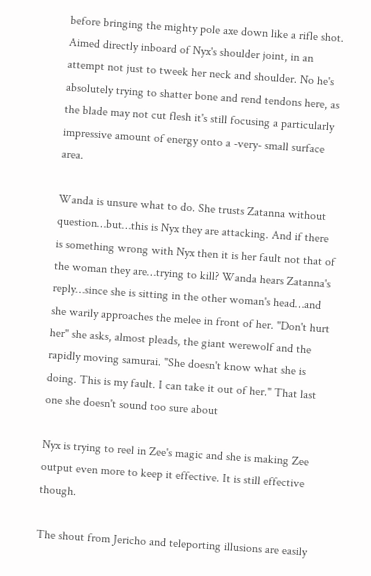before bringing the mighty pole axe down like a rifle shot. Aimed directly inboard of Nyx's shoulder joint, in an attempt not just to tweek her neck and shoulder. No he's absolutely trying to shatter bone and rend tendons here, as the blade may not cut flesh it's still focusing a particularly impressive amount of energy onto a -very- small surface area.

Wanda is unsure what to do. She trusts Zatanna without question…but…this is Nyx they are attacking. And if there is something wrong with Nyx then it is her fault not that of the woman they are…trying to kill? Wanda hears Zatanna's reply…since she is sitting in the other woman's head…and she warily approaches the melee in front of her. "Don't hurt her" she asks, almost pleads, the giant werewolf and the rapidly moving samurai. "She doesn't know what she is doing. This is my fault. I can take it out of her." That last one she doesn't sound too sure about

Nyx is trying to reel in Zee's magic and she is making Zee output even more to keep it effective. It is still effective though.

The shout from Jericho and teleporting illusions are easily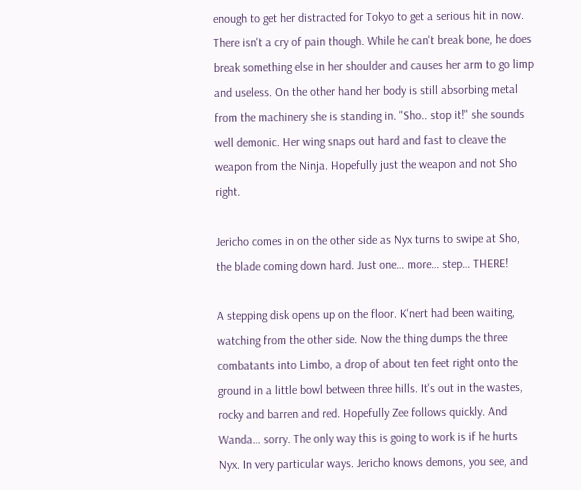enough to get her distracted for Tokyo to get a serious hit in now. There isn't a cry of pain though. While he can't break bone, he does break something else in her shoulder and causes her arm to go limp and useless. On the other hand her body is still absorbing metal from the machinery she is standing in. "Sho.. stop it!" she sounds well demonic. Her wing snaps out hard and fast to cleave the weapon from the Ninja. Hopefully just the weapon and not Sho right.

Jericho comes in on the other side as Nyx turns to swipe at Sho, the blade coming down hard. Just one… more… step… THERE!

A stepping disk opens up on the floor. K'nert had been waiting, watching from the other side. Now the thing dumps the three combatants into Limbo, a drop of about ten feet right onto the ground in a little bowl between three hills. It's out in the wastes, rocky and barren and red. Hopefully Zee follows quickly. And Wanda… sorry. The only way this is going to work is if he hurts Nyx. In very particular ways. Jericho knows demons, you see, and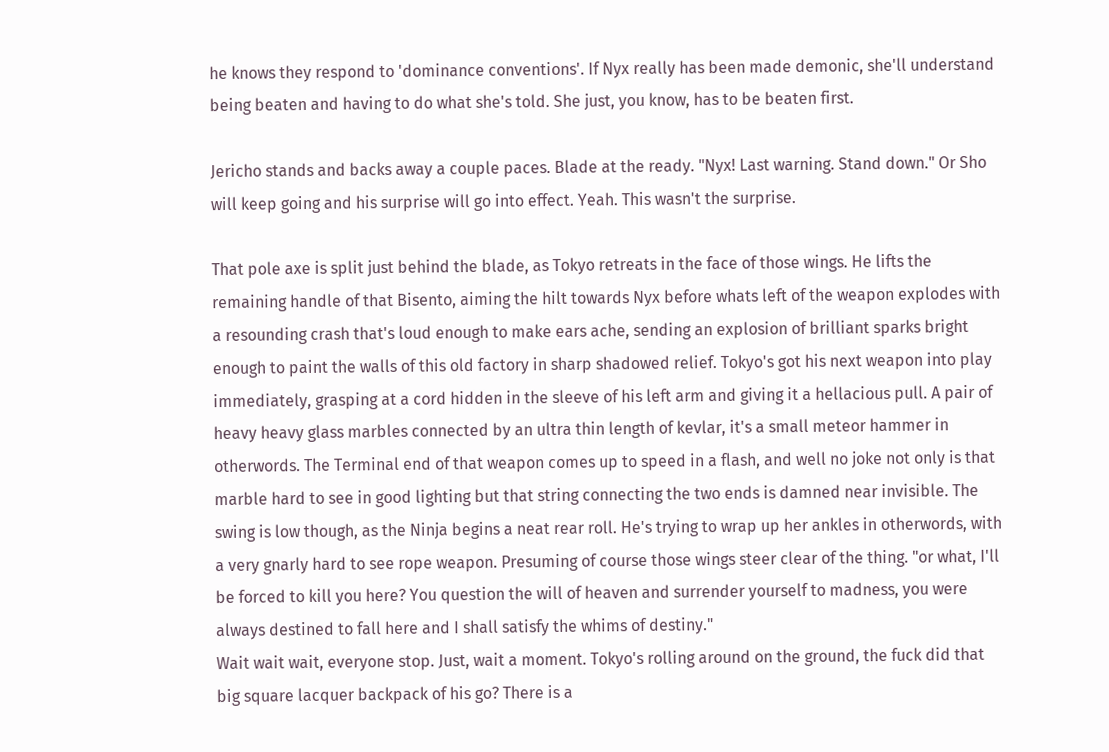he knows they respond to 'dominance conventions'. If Nyx really has been made demonic, she'll understand being beaten and having to do what she's told. She just, you know, has to be beaten first.

Jericho stands and backs away a couple paces. Blade at the ready. "Nyx! Last warning. Stand down." Or Sho will keep going and his surprise will go into effect. Yeah. This wasn't the surprise.

That pole axe is split just behind the blade, as Tokyo retreats in the face of those wings. He lifts the remaining handle of that Bisento, aiming the hilt towards Nyx before whats left of the weapon explodes with a resounding crash that's loud enough to make ears ache, sending an explosion of brilliant sparks bright enough to paint the walls of this old factory in sharp shadowed relief. Tokyo's got his next weapon into play immediately, grasping at a cord hidden in the sleeve of his left arm and giving it a hellacious pull. A pair of heavy heavy glass marbles connected by an ultra thin length of kevlar, it's a small meteor hammer in otherwords. The Terminal end of that weapon comes up to speed in a flash, and well no joke not only is that marble hard to see in good lighting but that string connecting the two ends is damned near invisible. The swing is low though, as the Ninja begins a neat rear roll. He's trying to wrap up her ankles in otherwords, with a very gnarly hard to see rope weapon. Presuming of course those wings steer clear of the thing. "or what, I'll be forced to kill you here? You question the will of heaven and surrender yourself to madness, you were always destined to fall here and I shall satisfy the whims of destiny."
Wait wait wait, everyone stop. Just, wait a moment. Tokyo's rolling around on the ground, the fuck did that big square lacquer backpack of his go? There is a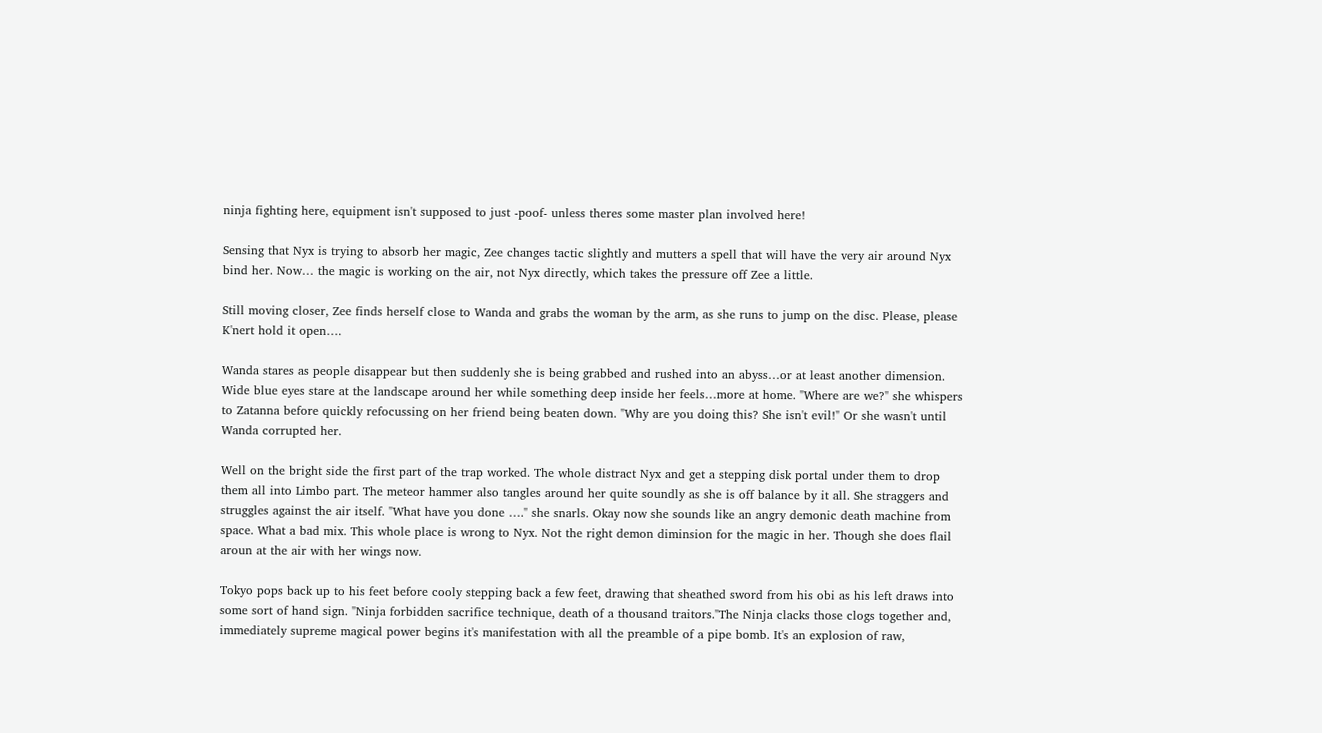ninja fighting here, equipment isn't supposed to just -poof- unless theres some master plan involved here!

Sensing that Nyx is trying to absorb her magic, Zee changes tactic slightly and mutters a spell that will have the very air around Nyx bind her. Now… the magic is working on the air, not Nyx directly, which takes the pressure off Zee a little.

Still moving closer, Zee finds herself close to Wanda and grabs the woman by the arm, as she runs to jump on the disc. Please, please K'nert hold it open….

Wanda stares as people disappear but then suddenly she is being grabbed and rushed into an abyss…or at least another dimension. Wide blue eyes stare at the landscape around her while something deep inside her feels…more at home. "Where are we?" she whispers to Zatanna before quickly refocussing on her friend being beaten down. "Why are you doing this? She isn't evil!" Or she wasn't until Wanda corrupted her.

Well on the bright side the first part of the trap worked. The whole distract Nyx and get a stepping disk portal under them to drop them all into Limbo part. The meteor hammer also tangles around her quite soundly as she is off balance by it all. She straggers and struggles against the air itself. "What have you done …." she snarls. Okay now she sounds like an angry demonic death machine from space. What a bad mix. This whole place is wrong to Nyx. Not the right demon diminsion for the magic in her. Though she does flail aroun at the air with her wings now.

Tokyo pops back up to his feet before cooly stepping back a few feet, drawing that sheathed sword from his obi as his left draws into some sort of hand sign. "Ninja forbidden sacrifice technique, death of a thousand traitors."The Ninja clacks those clogs together and, immediately supreme magical power begins it's manifestation with all the preamble of a pipe bomb. It's an explosion of raw,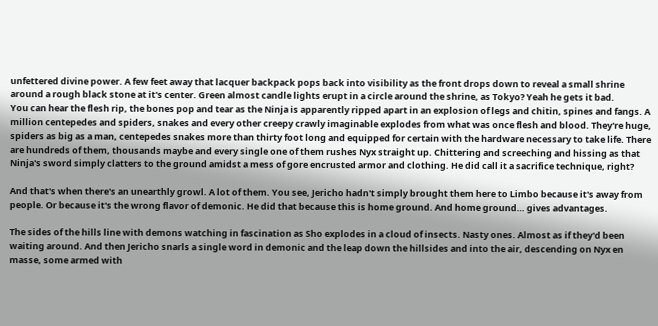unfettered divine power. A few feet away that lacquer backpack pops back into visibility as the front drops down to reveal a small shrine around a rough black stone at it's center. Green almost candle lights erupt in a circle around the shrine, as Tokyo? Yeah he gets it bad.
You can hear the flesh rip, the bones pop and tear as the Ninja is apparently ripped apart in an explosion of legs and chitin, spines and fangs. A million centepedes and spiders, snakes and every other creepy crawly imaginable explodes from what was once flesh and blood. They're huge, spiders as big as a man, centepedes snakes more than thirty foot long and equipped for certain with the hardware necessary to take life. There are hundreds of them, thousands maybe and every single one of them rushes Nyx straight up. Chittering and screeching and hissing as that Ninja's sword simply clatters to the ground amidst a mess of gore encrusted armor and clothing. He did call it a sacrifice technique, right?

And that's when there's an unearthly growl. A lot of them. You see, Jericho hadn't simply brought them here to Limbo because it's away from people. Or because it's the wrong flavor of demonic. He did that because this is home ground. And home ground… gives advantages.

The sides of the hills line with demons watching in fascination as Sho explodes in a cloud of insects. Nasty ones. Almost as if they'd been waiting around. And then Jericho snarls a single word in demonic and the leap down the hillsides and into the air, descending on Nyx en masse, some armed with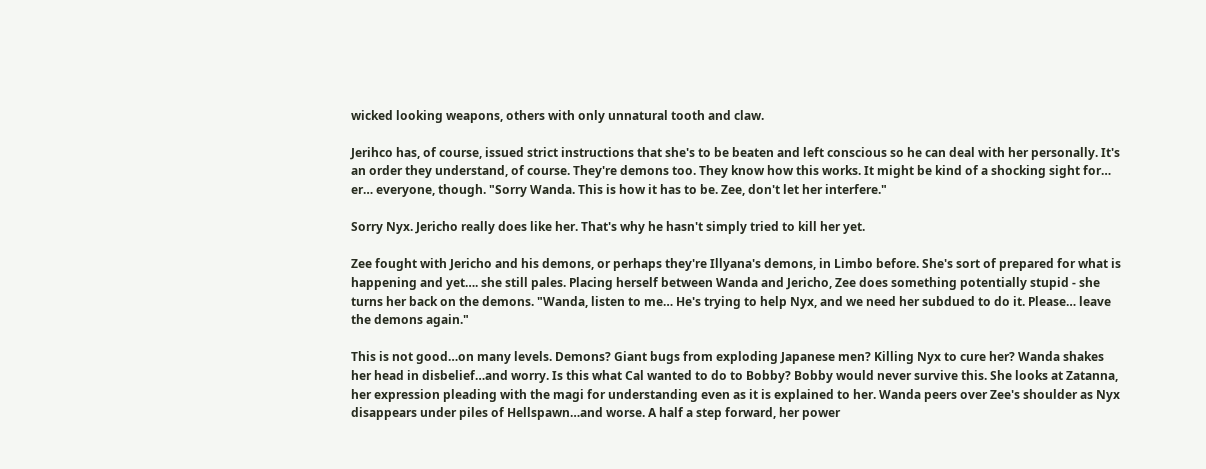wicked looking weapons, others with only unnatural tooth and claw.

Jerihco has, of course, issued strict instructions that she's to be beaten and left conscious so he can deal with her personally. It's an order they understand, of course. They're demons too. They know how this works. It might be kind of a shocking sight for… er… everyone, though. "Sorry Wanda. This is how it has to be. Zee, don't let her interfere."

Sorry Nyx. Jericho really does like her. That's why he hasn't simply tried to kill her yet.

Zee fought with Jericho and his demons, or perhaps they're Illyana's demons, in Limbo before. She's sort of prepared for what is happening and yet…. she still pales. Placing herself between Wanda and Jericho, Zee does something potentially stupid - she turns her back on the demons. "Wanda, listen to me… He's trying to help Nyx, and we need her subdued to do it. Please… leave the demons again."

This is not good…on many levels. Demons? Giant bugs from exploding Japanese men? Killing Nyx to cure her? Wanda shakes her head in disbelief…and worry. Is this what Cal wanted to do to Bobby? Bobby would never survive this. She looks at Zatanna, her expression pleading with the magi for understanding even as it is explained to her. Wanda peers over Zee's shoulder as Nyx disappears under piles of Hellspawn…and worse. A half a step forward, her power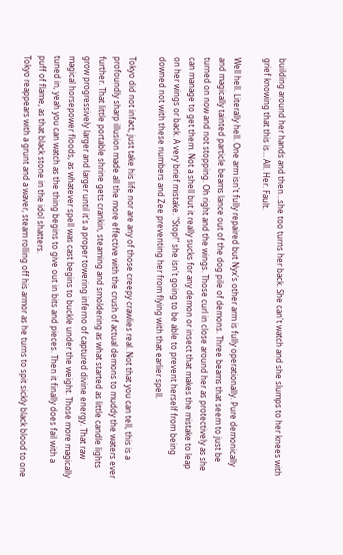building around her hands and then…she too turns her back. She can't watch and she slumps to her knees with grief knowing that this is… All. Her. Fault.

Well hell. Literally hell. One arm isn't fully repaired but Nyx's other arm is fully operationally. Pure demonically and magically tainted particle beams lance out of the dog pile of demons. Three beams that seem to just be turned on now and not stopping. Oh right and the wings. Those curl in close around her as protectively as she can manage to get them. Not a shell but it really sucks for any demon or insect that makes the mistake to leap on her wings or back. A very brief mistake. "Stop!" she isn't going to be able to prevent herself from being downed not with these numbers and Zee preventing her from flying with that earlier spell.

Tokyo did not infact, just take his life nor are any of those creepy crawlies real. Not that you can tell, this is a profoundly sharp illusion made all the more effective with the crush of actual demons to muddy the waters ever further. That little portable shrine gets crankin, steaming and smoldering as what started as little candle lights grow progressively larger and larger until it's a proper towering inferno of captured divine energy. That raw magical horsepower floods, as whatever spell was cast begins to buckle under the weight. Those more magically tuned in, yeah you can watch as the thing begins to give out in bits and pieces. Then it finally does fail with a puff of flame, as that black stone in the idol shatters.
Tokyo reappears with a grunt and a waver, steam rolling off his armor as he turns to spit sickly black blood to one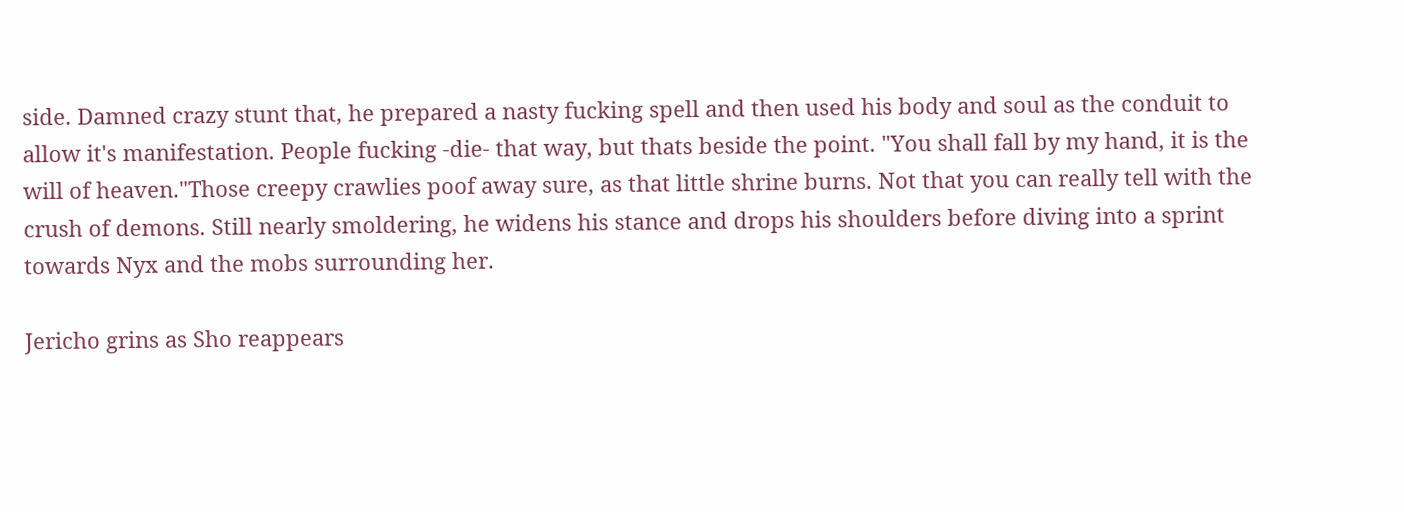side. Damned crazy stunt that, he prepared a nasty fucking spell and then used his body and soul as the conduit to allow it's manifestation. People fucking -die- that way, but thats beside the point. "You shall fall by my hand, it is the will of heaven."Those creepy crawlies poof away sure, as that little shrine burns. Not that you can really tell with the crush of demons. Still nearly smoldering, he widens his stance and drops his shoulders before diving into a sprint towards Nyx and the mobs surrounding her.

Jericho grins as Sho reappears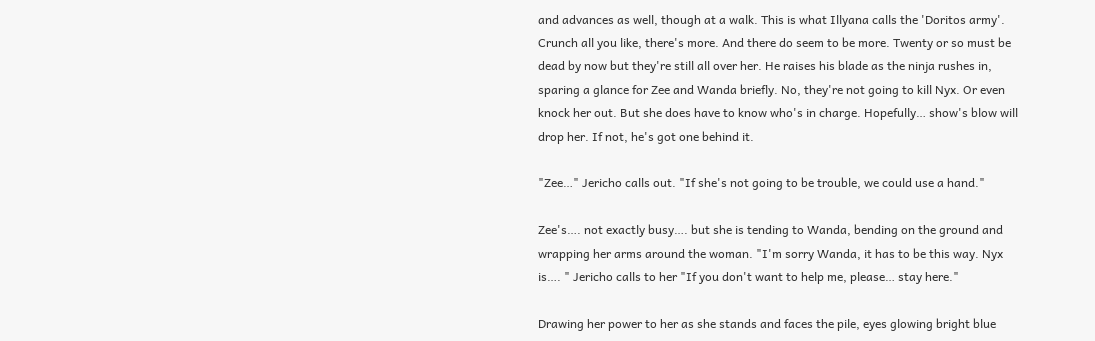and advances as well, though at a walk. This is what Illyana calls the 'Doritos army'. Crunch all you like, there's more. And there do seem to be more. Twenty or so must be dead by now but they're still all over her. He raises his blade as the ninja rushes in, sparing a glance for Zee and Wanda briefly. No, they're not going to kill Nyx. Or even knock her out. But she does have to know who's in charge. Hopefully… show's blow will drop her. If not, he's got one behind it.

"Zee…" Jericho calls out. "If she's not going to be trouble, we could use a hand."

Zee's…. not exactly busy…. but she is tending to Wanda, bending on the ground and wrapping her arms around the woman. "I'm sorry Wanda, it has to be this way. Nyx is…. " Jericho calls to her "If you don't want to help me, please… stay here."

Drawing her power to her as she stands and faces the pile, eyes glowing bright blue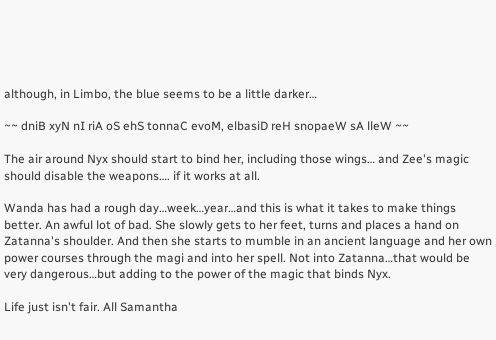although, in Limbo, the blue seems to be a little darker…

~~ dniB xyN nI riA oS ehS tonnaC evoM, elbasiD reH snopaeW sA lleW ~~

The air around Nyx should start to bind her, including those wings… and Zee's magic should disable the weapons…. if it works at all.

Wanda has had a rough day…week…year…and this is what it takes to make things better. An awful lot of bad. She slowly gets to her feet, turns and places a hand on Zatanna's shoulder. And then she starts to mumble in an ancient language and her own power courses through the magi and into her spell. Not into Zatanna…that would be very dangerous…but adding to the power of the magic that binds Nyx.

Life just isn't fair. All Samantha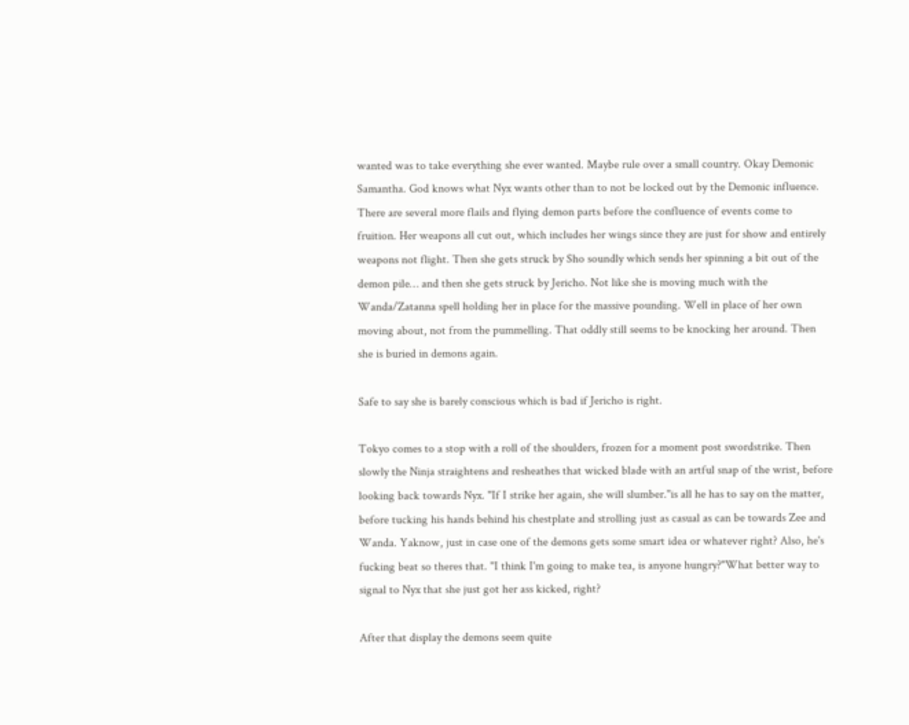wanted was to take everything she ever wanted. Maybe rule over a small country. Okay Demonic Samantha. God knows what Nyx wants other than to not be locked out by the Demonic influence. There are several more flails and flying demon parts before the confluence of events come to fruition. Her weapons all cut out, which includes her wings since they are just for show and entirely weapons not flight. Then she gets struck by Sho soundly which sends her spinning a bit out of the demon pile… and then she gets struck by Jericho. Not like she is moving much with the Wanda/Zatanna spell holding her in place for the massive pounding. Well in place of her own moving about, not from the pummelling. That oddly still seems to be knocking her around. Then she is buried in demons again.

Safe to say she is barely conscious which is bad if Jericho is right.

Tokyo comes to a stop with a roll of the shoulders, frozen for a moment post swordstrike. Then slowly the Ninja straightens and resheathes that wicked blade with an artful snap of the wrist, before looking back towards Nyx. "If I strike her again, she will slumber."is all he has to say on the matter, before tucking his hands behind his chestplate and strolling just as casual as can be towards Zee and Wanda. Yaknow, just in case one of the demons gets some smart idea or whatever right? Also, he's fucking beat so theres that. "I think I'm going to make tea, is anyone hungry?"What better way to signal to Nyx that she just got her ass kicked, right?

After that display the demons seem quite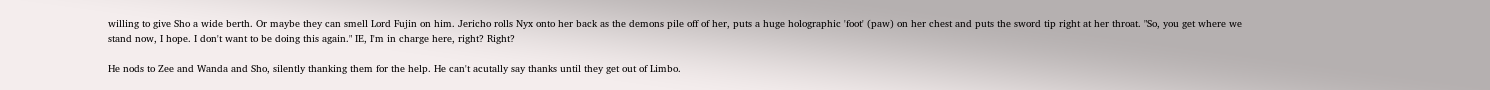willing to give Sho a wide berth. Or maybe they can smell Lord Fujin on him. Jericho rolls Nyx onto her back as the demons pile off of her, puts a huge holographic 'foot' (paw) on her chest and puts the sword tip right at her throat. "So, you get where we stand now, I hope. I don't want to be doing this again." IE, I'm in charge here, right? Right?

He nods to Zee and Wanda and Sho, silently thanking them for the help. He can't acutally say thanks until they get out of Limbo.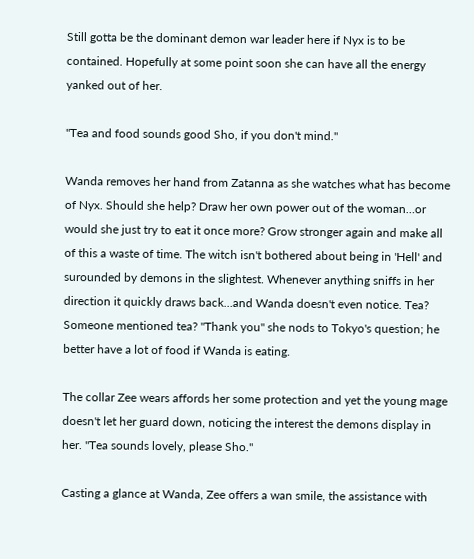Still gotta be the dominant demon war leader here if Nyx is to be contained. Hopefully at some point soon she can have all the energy yanked out of her.

"Tea and food sounds good Sho, if you don't mind."

Wanda removes her hand from Zatanna as she watches what has become of Nyx. Should she help? Draw her own power out of the woman…or would she just try to eat it once more? Grow stronger again and make all of this a waste of time. The witch isn't bothered about being in 'Hell' and surounded by demons in the slightest. Whenever anything sniffs in her direction it quickly draws back…and Wanda doesn't even notice. Tea? Someone mentioned tea? "Thank you" she nods to Tokyo's question; he better have a lot of food if Wanda is eating.

The collar Zee wears affords her some protection and yet the young mage doesn't let her guard down, noticing the interest the demons display in her. "Tea sounds lovely, please Sho."

Casting a glance at Wanda, Zee offers a wan smile, the assistance with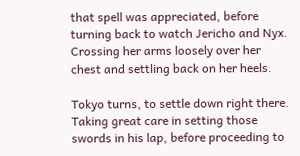that spell was appreciated, before turning back to watch Jericho and Nyx. Crossing her arms loosely over her chest and settling back on her heels.

Tokyo turns, to settle down right there. Taking great care in setting those swords in his lap, before proceeding to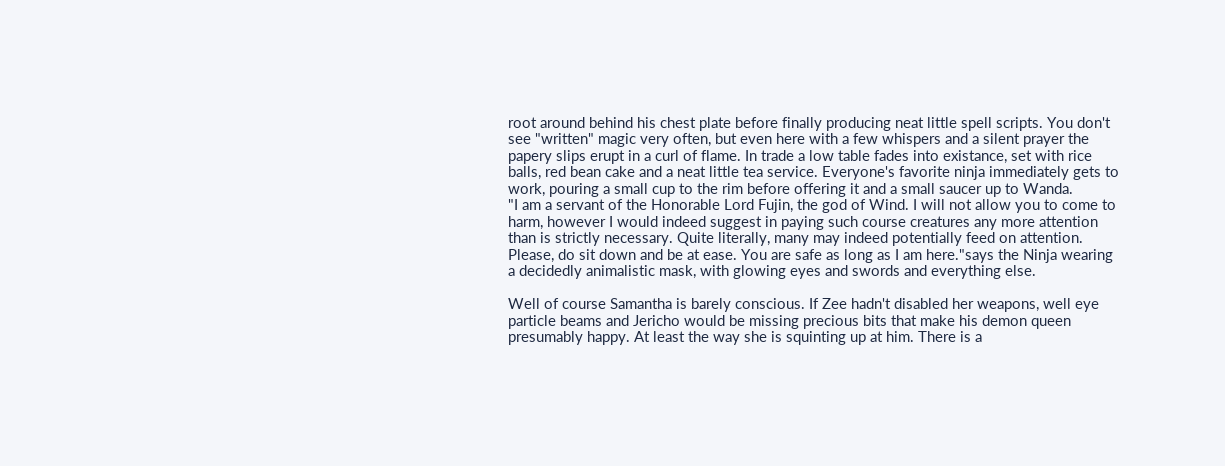root around behind his chest plate before finally producing neat little spell scripts. You don't see "written" magic very often, but even here with a few whispers and a silent prayer the papery slips erupt in a curl of flame. In trade a low table fades into existance, set with rice balls, red bean cake and a neat little tea service. Everyone's favorite ninja immediately gets to work, pouring a small cup to the rim before offering it and a small saucer up to Wanda.
"I am a servant of the Honorable Lord Fujin, the god of Wind. I will not allow you to come to harm, however I would indeed suggest in paying such course creatures any more attention than is strictly necessary. Quite literally, many may indeed potentially feed on attention. Please, do sit down and be at ease. You are safe as long as I am here."says the Ninja wearing a decidedly animalistic mask, with glowing eyes and swords and everything else.

Well of course Samantha is barely conscious. If Zee hadn't disabled her weapons, well eye particle beams and Jericho would be missing precious bits that make his demon queen presumably happy. At least the way she is squinting up at him. There is a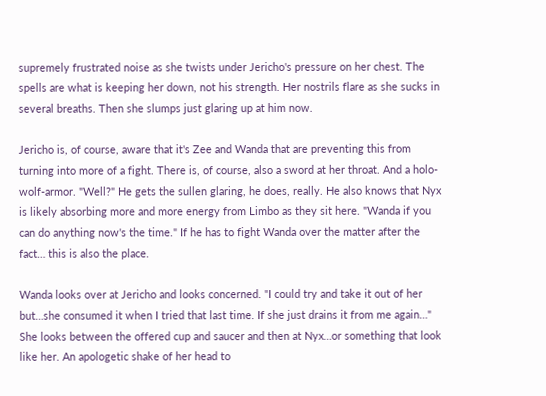supremely frustrated noise as she twists under Jericho's pressure on her chest. The spells are what is keeping her down, not his strength. Her nostrils flare as she sucks in several breaths. Then she slumps just glaring up at him now.

Jericho is, of course, aware that it's Zee and Wanda that are preventing this from turning into more of a fight. There is, of course, also a sword at her throat. And a holo-wolf-armor. "Well?" He gets the sullen glaring, he does, really. He also knows that Nyx is likely absorbing more and more energy from Limbo as they sit here. "Wanda if you can do anything now's the time." If he has to fight Wanda over the matter after the fact… this is also the place.

Wanda looks over at Jericho and looks concerned. "I could try and take it out of her but…she consumed it when I tried that last time. If she just drains it from me again…" She looks between the offered cup and saucer and then at Nyx…or something that look like her. An apologetic shake of her head to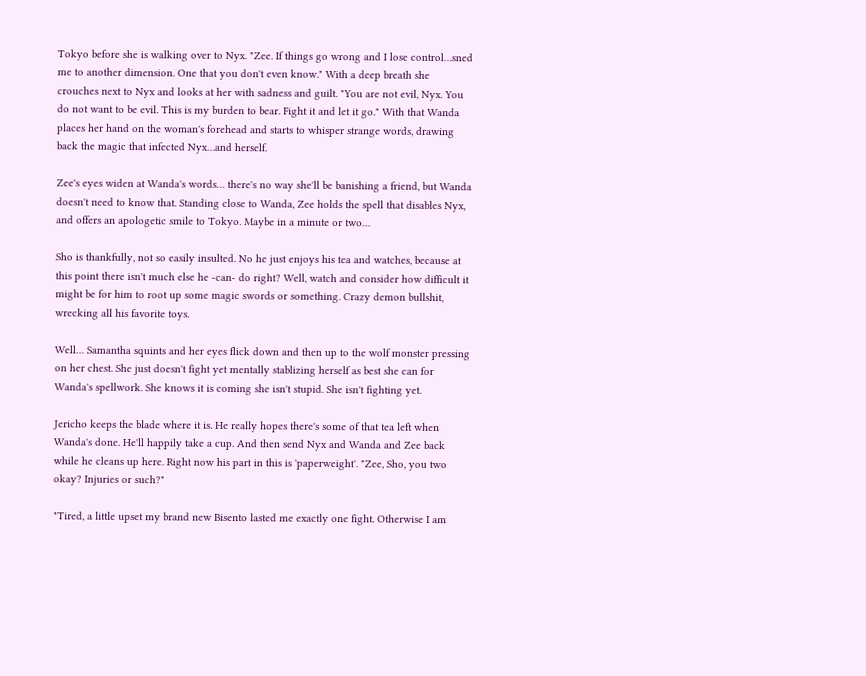Tokyo before she is walking over to Nyx. "Zee. If things go wrong and I lose control…sned me to another dimension. One that you don't even know." With a deep breath she crouches next to Nyx and looks at her with sadness and guilt. "You are not evil, Nyx. You do not want to be evil. This is my burden to bear. Fight it and let it go." With that Wanda places her hand on the woman's forehead and starts to whisper strange words, drawing back the magic that infected Nyx…and herself.

Zee's eyes widen at Wanda's words… there's no way she'll be banishing a friend, but Wanda doesn't need to know that. Standing close to Wanda, Zee holds the spell that disables Nyx, and offers an apologetic smile to Tokyo. Maybe in a minute or two…

Sho is thankfully, not so easily insulted. No he just enjoys his tea and watches, because at this point there isn't much else he -can- do right? Well, watch and consider how difficult it might be for him to root up some magic swords or something. Crazy demon bullshit, wrecking all his favorite toys.

Well… Samantha squints and her eyes flick down and then up to the wolf monster pressing on her chest. She just doesn't fight yet mentally stablizing herself as best she can for Wanda's spellwork. She knows it is coming she isn't stupid. She isn't fighting yet.

Jericho keeps the blade where it is. He really hopes there's some of that tea left when Wanda's done. He'll happily take a cup. And then send Nyx and Wanda and Zee back while he cleans up here. Right now his part in this is 'paperweight'. "Zee, Sho, you two okay? Injuries or such?"

"Tired, a little upset my brand new Bisento lasted me exactly one fight. Otherwise I am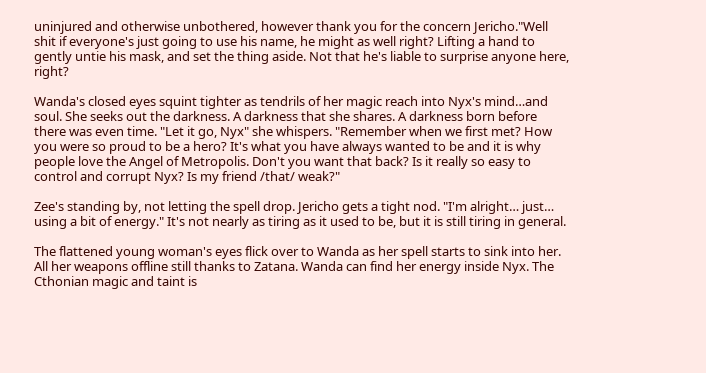uninjured and otherwise unbothered, however thank you for the concern Jericho."Well shit if everyone's just going to use his name, he might as well right? Lifting a hand to gently untie his mask, and set the thing aside. Not that he's liable to surprise anyone here, right?

Wanda's closed eyes squint tighter as tendrils of her magic reach into Nyx's mind…and soul. She seeks out the darkness. A darkness that she shares. A darkness born before there was even time. "Let it go, Nyx" she whispers. "Remember when we first met? How you were so proud to be a hero? It's what you have always wanted to be and it is why people love the Angel of Metropolis. Don't you want that back? Is it really so easy to control and corrupt Nyx? Is my friend /that/ weak?"

Zee's standing by, not letting the spell drop. Jericho gets a tight nod. "I'm alright… just… using a bit of energy." It's not nearly as tiring as it used to be, but it is still tiring in general.

The flattened young woman's eyes flick over to Wanda as her spell starts to sink into her. All her weapons offline still thanks to Zatana. Wanda can find her energy inside Nyx. The Cthonian magic and taint is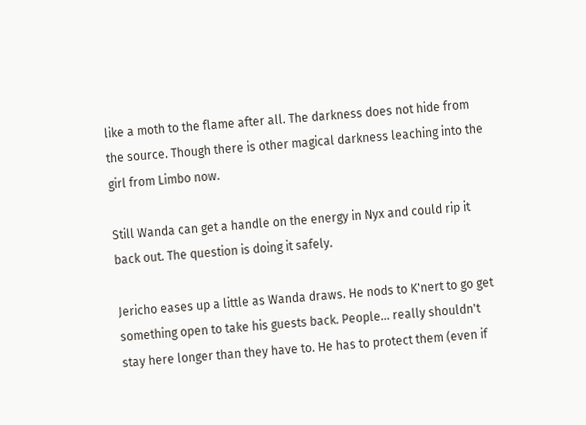like a moth to the flame after all. The darkness does not hide from the source. Though there is other magical darkness leaching into the girl from Limbo now.

Still Wanda can get a handle on the energy in Nyx and could rip it back out. The question is doing it safely.

Jericho eases up a little as Wanda draws. He nods to K'nert to go get something open to take his guests back. People… really shouldn't stay here longer than they have to. He has to protect them (even if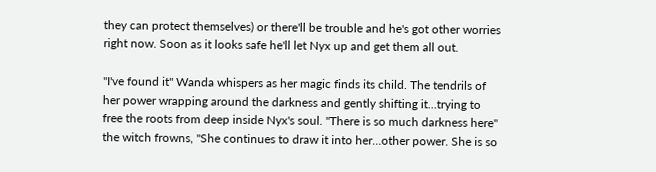they can protect themselves) or there'll be trouble and he's got other worries right now. Soon as it looks safe he'll let Nyx up and get them all out.

"I've found it" Wanda whispers as her magic finds its child. The tendrils of her power wrapping around the darkness and gently shifting it…trying to free the roots from deep inside Nyx's soul. "There is so much darkness here" the witch frowns, "She continues to draw it into her…other power. She is so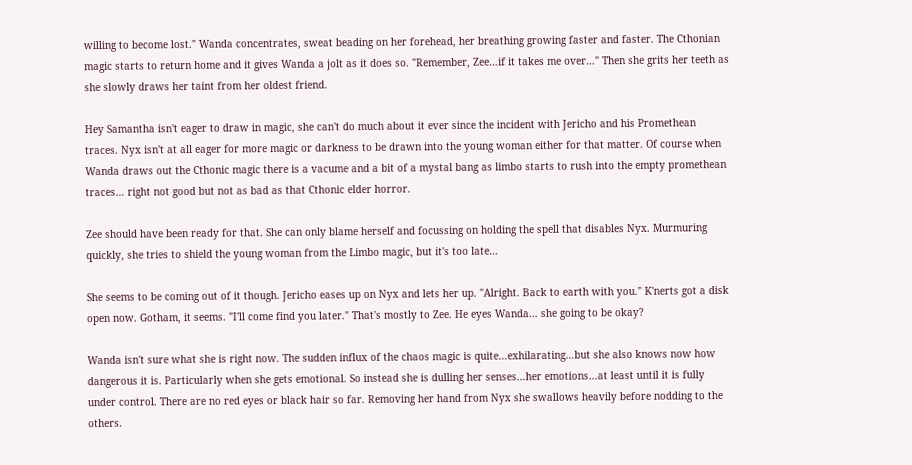willing to become lost." Wanda concentrates, sweat beading on her forehead, her breathing growing faster and faster. The Cthonian magic starts to return home and it gives Wanda a jolt as it does so. "Remember, Zee…if it takes me over…" Then she grits her teeth as she slowly draws her taint from her oldest friend.

Hey Samantha isn't eager to draw in magic, she can't do much about it ever since the incident with Jericho and his Promethean traces. Nyx isn't at all eager for more magic or darkness to be drawn into the young woman either for that matter. Of course when Wanda draws out the Cthonic magic there is a vacume and a bit of a mystal bang as limbo starts to rush into the empty promethean traces… right not good but not as bad as that Cthonic elder horror.

Zee should have been ready for that. She can only blame herself and focussing on holding the spell that disables Nyx. Murmuring quickly, she tries to shield the young woman from the Limbo magic, but it's too late…

She seems to be coming out of it though. Jericho eases up on Nyx and lets her up. "Alright. Back to earth with you." K'nerts got a disk open now. Gotham, it seems. "I'll come find you later." That's mostly to Zee. He eyes Wanda… she going to be okay?

Wanda isn't sure what she is right now. The sudden influx of the chaos magic is quite…exhilarating…but she also knows now how dangerous it is. Particularly when she gets emotional. So instead she is dulling her senses…her emotions…at least until it is fully under control. There are no red eyes or black hair so far. Removing her hand from Nyx she swallows heavily before nodding to the others.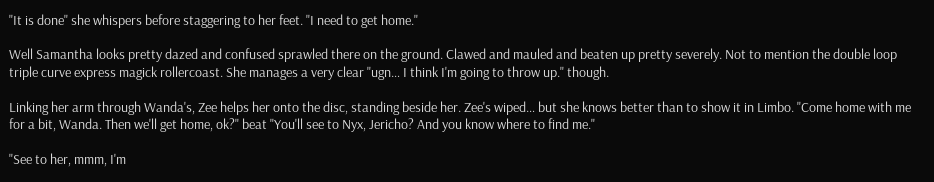"It is done" she whispers before staggering to her feet. "I need to get home."

Well Samantha looks pretty dazed and confused sprawled there on the ground. Clawed and mauled and beaten up pretty severely. Not to mention the double loop triple curve express magick rollercoast. She manages a very clear "ugn… I think I'm going to throw up." though.

Linking her arm through Wanda's, Zee helps her onto the disc, standing beside her. Zee's wiped… but she knows better than to show it in Limbo. "Come home with me for a bit, Wanda. Then we'll get home, ok?" beat "You'll see to Nyx, Jericho? And you know where to find me."

"See to her, mmm, I'm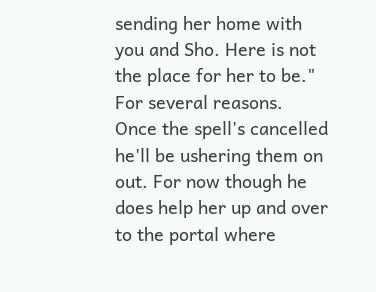sending her home with you and Sho. Here is not the place for her to be." For several reasons. Once the spell's cancelled he'll be ushering them on out. For now though he does help her up and over to the portal where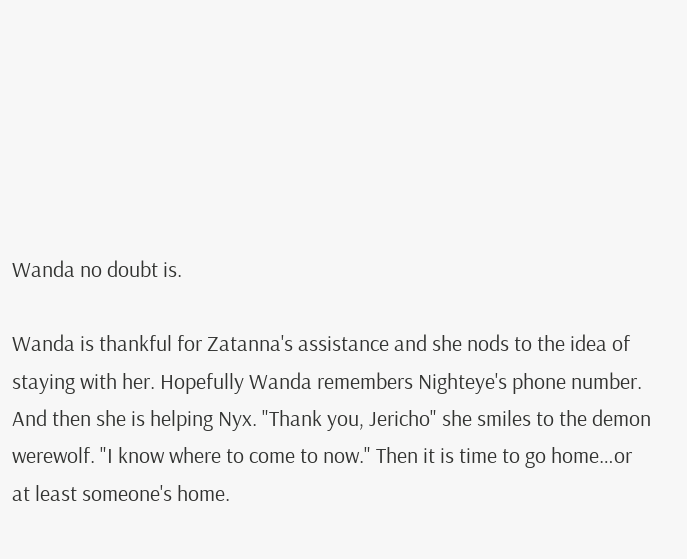Wanda no doubt is.

Wanda is thankful for Zatanna's assistance and she nods to the idea of staying with her. Hopefully Wanda remembers Nighteye's phone number. And then she is helping Nyx. "Thank you, Jericho" she smiles to the demon werewolf. "I know where to come to now." Then it is time to go home…or at least someone's home.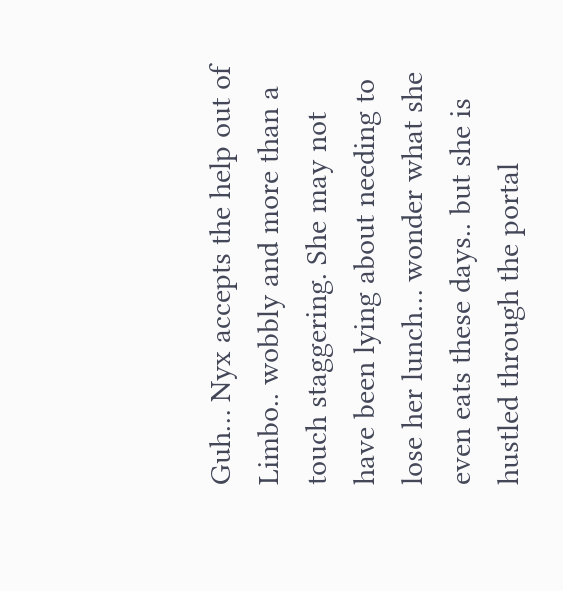Guh… Nyx accepts the help out of Limbo.. wobbly and more than a touch staggering. She may not have been lying about needing to lose her lunch… wonder what she even eats these days.. but she is hustled through the portal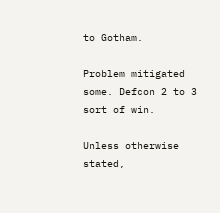to Gotham.

Problem mitigated some. Defcon 2 to 3 sort of win.

Unless otherwise stated,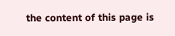the content of this page is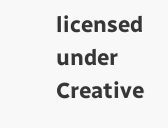licensed under Creative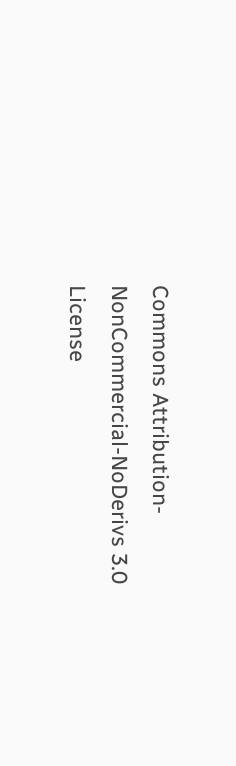Commons Attribution-NonCommercial-NoDerivs 3.0 License